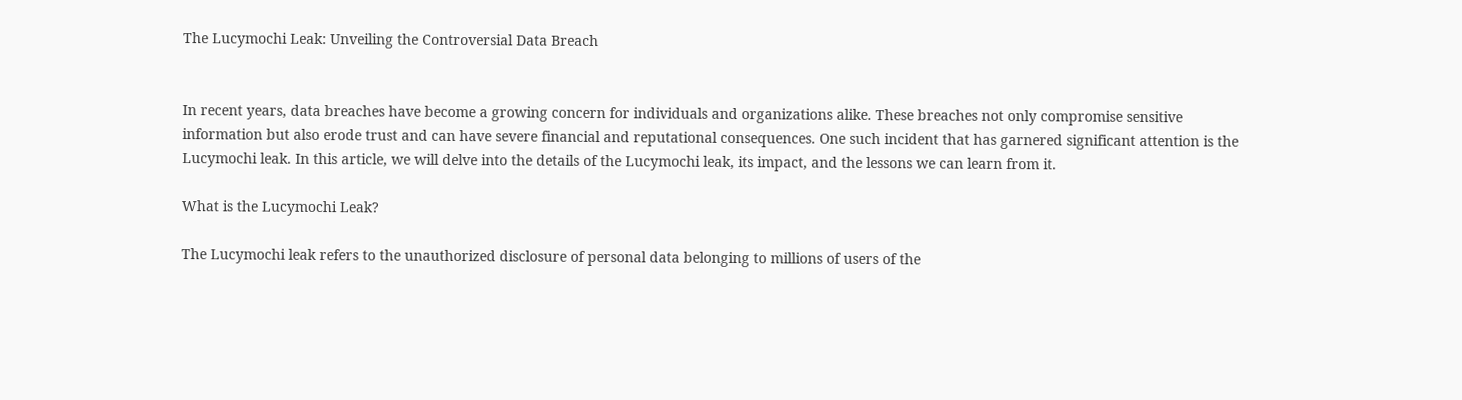The Lucymochi Leak: Unveiling the Controversial Data Breach


In recent years, data breaches have become a growing concern for individuals and organizations alike. These breaches not only compromise sensitive information but also erode trust and can have severe financial and reputational consequences. One such incident that has garnered significant attention is the Lucymochi leak. In this article, we will delve into the details of the Lucymochi leak, its impact, and the lessons we can learn from it.

What is the Lucymochi Leak?

The Lucymochi leak refers to the unauthorized disclosure of personal data belonging to millions of users of the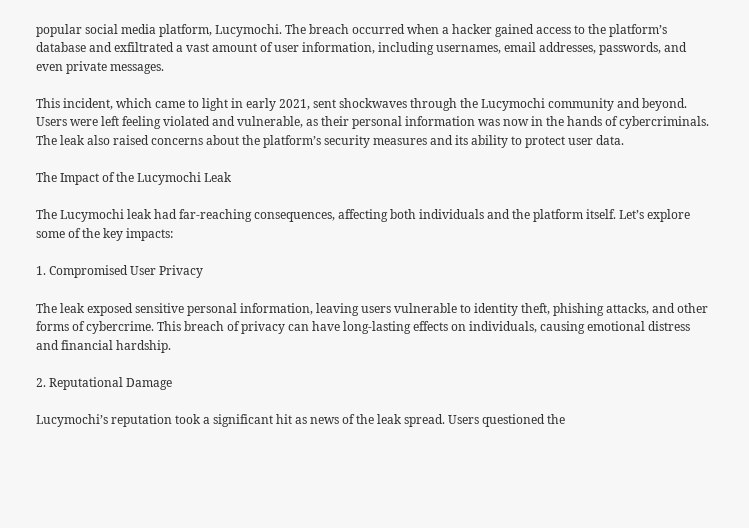popular social media platform, Lucymochi. The breach occurred when a hacker gained access to the platform’s database and exfiltrated a vast amount of user information, including usernames, email addresses, passwords, and even private messages.

This incident, which came to light in early 2021, sent shockwaves through the Lucymochi community and beyond. Users were left feeling violated and vulnerable, as their personal information was now in the hands of cybercriminals. The leak also raised concerns about the platform’s security measures and its ability to protect user data.

The Impact of the Lucymochi Leak

The Lucymochi leak had far-reaching consequences, affecting both individuals and the platform itself. Let’s explore some of the key impacts:

1. Compromised User Privacy

The leak exposed sensitive personal information, leaving users vulnerable to identity theft, phishing attacks, and other forms of cybercrime. This breach of privacy can have long-lasting effects on individuals, causing emotional distress and financial hardship.

2. Reputational Damage

Lucymochi’s reputation took a significant hit as news of the leak spread. Users questioned the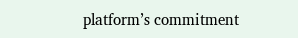platform’s commitment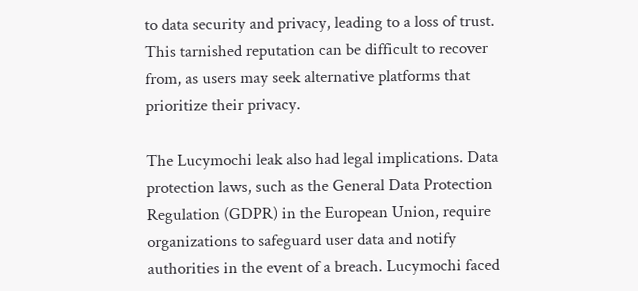to data security and privacy, leading to a loss of trust. This tarnished reputation can be difficult to recover from, as users may seek alternative platforms that prioritize their privacy.

The Lucymochi leak also had legal implications. Data protection laws, such as the General Data Protection Regulation (GDPR) in the European Union, require organizations to safeguard user data and notify authorities in the event of a breach. Lucymochi faced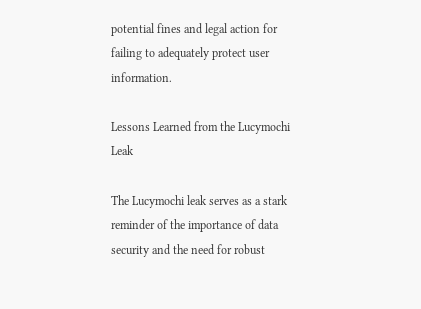potential fines and legal action for failing to adequately protect user information.

Lessons Learned from the Lucymochi Leak

The Lucymochi leak serves as a stark reminder of the importance of data security and the need for robust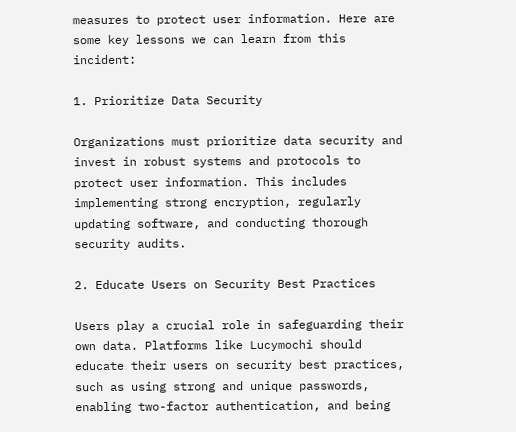measures to protect user information. Here are some key lessons we can learn from this incident:

1. Prioritize Data Security

Organizations must prioritize data security and invest in robust systems and protocols to protect user information. This includes implementing strong encryption, regularly updating software, and conducting thorough security audits.

2. Educate Users on Security Best Practices

Users play a crucial role in safeguarding their own data. Platforms like Lucymochi should educate their users on security best practices, such as using strong and unique passwords, enabling two-factor authentication, and being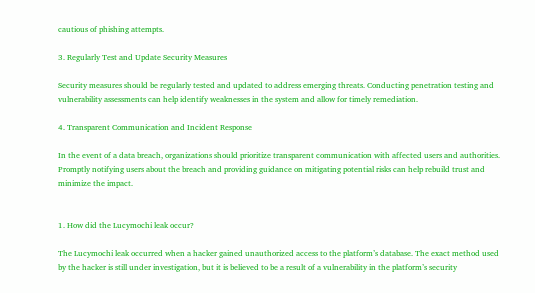cautious of phishing attempts.

3. Regularly Test and Update Security Measures

Security measures should be regularly tested and updated to address emerging threats. Conducting penetration testing and vulnerability assessments can help identify weaknesses in the system and allow for timely remediation.

4. Transparent Communication and Incident Response

In the event of a data breach, organizations should prioritize transparent communication with affected users and authorities. Promptly notifying users about the breach and providing guidance on mitigating potential risks can help rebuild trust and minimize the impact.


1. How did the Lucymochi leak occur?

The Lucymochi leak occurred when a hacker gained unauthorized access to the platform’s database. The exact method used by the hacker is still under investigation, but it is believed to be a result of a vulnerability in the platform’s security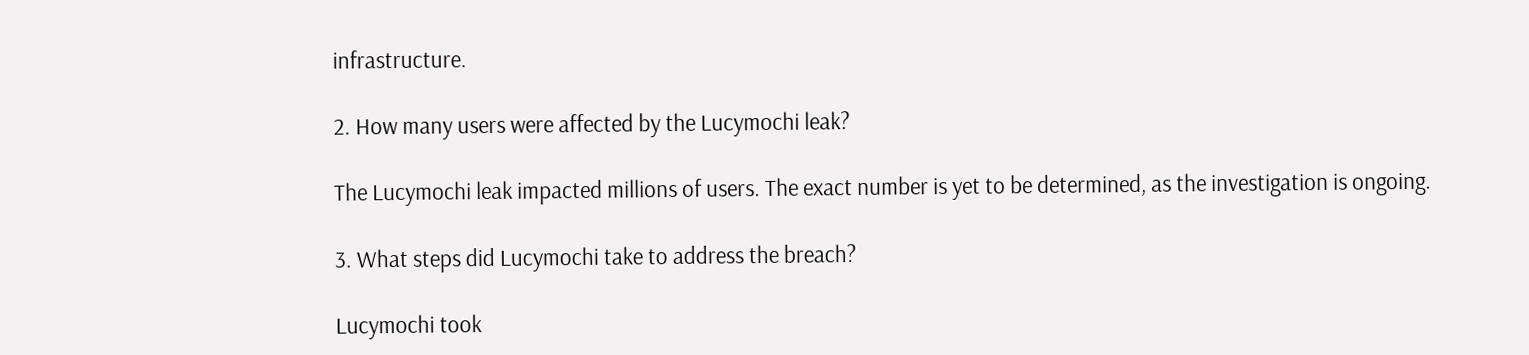infrastructure.

2. How many users were affected by the Lucymochi leak?

The Lucymochi leak impacted millions of users. The exact number is yet to be determined, as the investigation is ongoing.

3. What steps did Lucymochi take to address the breach?

Lucymochi took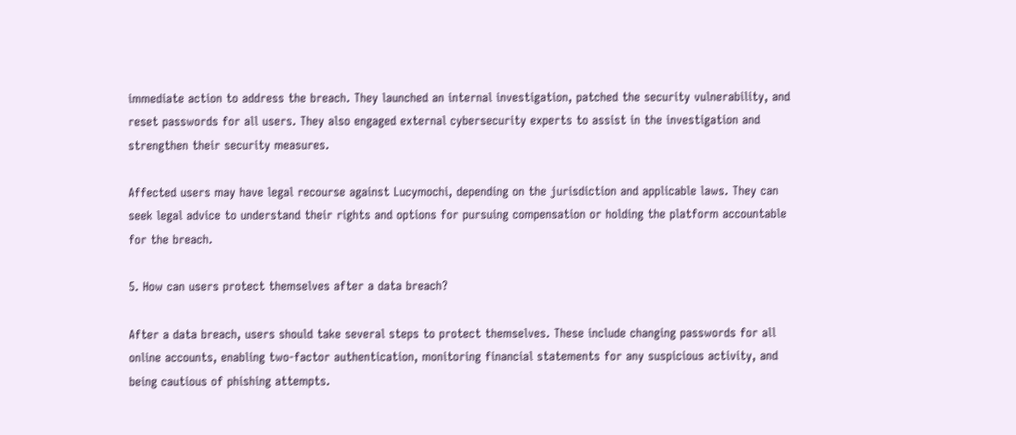immediate action to address the breach. They launched an internal investigation, patched the security vulnerability, and reset passwords for all users. They also engaged external cybersecurity experts to assist in the investigation and strengthen their security measures.

Affected users may have legal recourse against Lucymochi, depending on the jurisdiction and applicable laws. They can seek legal advice to understand their rights and options for pursuing compensation or holding the platform accountable for the breach.

5. How can users protect themselves after a data breach?

After a data breach, users should take several steps to protect themselves. These include changing passwords for all online accounts, enabling two-factor authentication, monitoring financial statements for any suspicious activity, and being cautious of phishing attempts.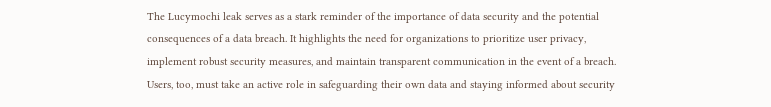The Lucymochi leak serves as a stark reminder of the importance of data security and the potential consequences of a data breach. It highlights the need for organizations to prioritize user privacy, implement robust security measures, and maintain transparent communication in the event of a breach. Users, too, must take an active role in safeguarding their own data and staying informed about security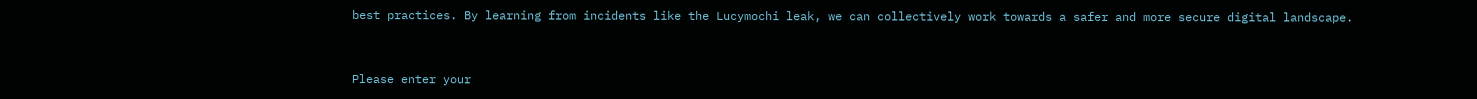best practices. By learning from incidents like the Lucymochi leak, we can collectively work towards a safer and more secure digital landscape.


Please enter your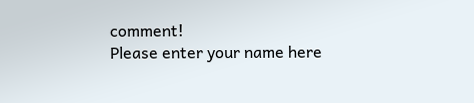comment!
Please enter your name here